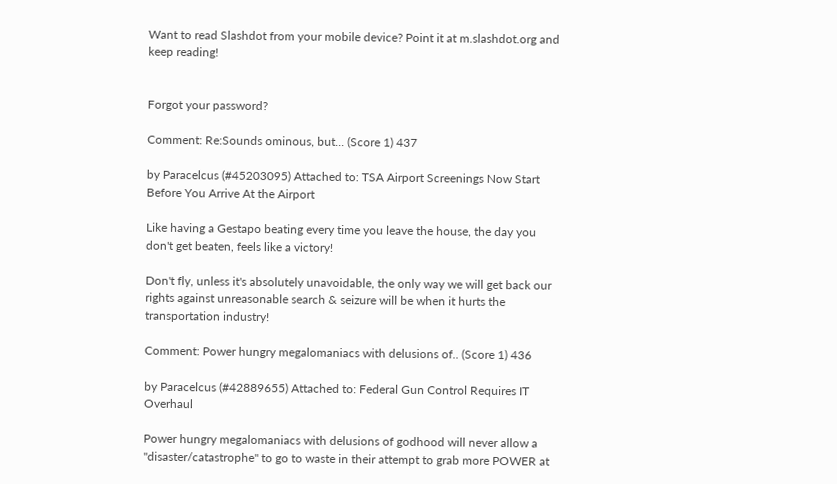Want to read Slashdot from your mobile device? Point it at m.slashdot.org and keep reading!


Forgot your password?

Comment: Re:Sounds ominous, but... (Score 1) 437

by Paracelcus (#45203095) Attached to: TSA Airport Screenings Now Start Before You Arrive At the Airport

Like having a Gestapo beating every time you leave the house, the day you don't get beaten, feels like a victory!

Don't fly, unless it's absolutely unavoidable, the only way we will get back our rights against unreasonable search & seizure will be when it hurts the transportation industry!

Comment: Power hungry megalomaniacs with delusions of.. (Score 1) 436

by Paracelcus (#42889655) Attached to: Federal Gun Control Requires IT Overhaul

Power hungry megalomaniacs with delusions of godhood will never allow a "disaster/catastrophe" to go to waste in their attempt to grab more POWER at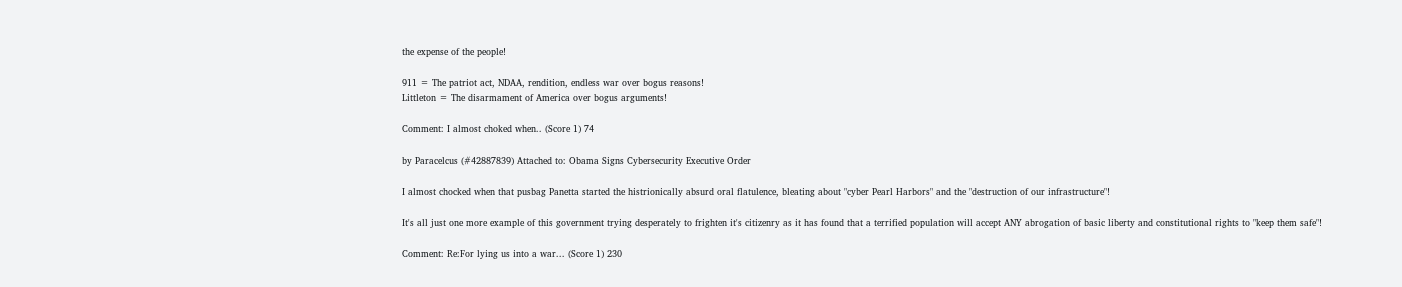the expense of the people!

911 = The patriot act, NDAA, rendition, endless war over bogus reasons!
Littleton = The disarmament of America over bogus arguments!

Comment: I almost choked when.. (Score 1) 74

by Paracelcus (#42887839) Attached to: Obama Signs Cybersecurity Executive Order

I almost chocked when that pusbag Panetta started the histrionically absurd oral flatulence, bleating about "cyber Pearl Harbors" and the "destruction of our infrastructure"!

It's all just one more example of this government trying desperately to frighten it's citizenry as it has found that a terrified population will accept ANY abrogation of basic liberty and constitutional rights to "keep them safe"!

Comment: Re:For lying us into a war... (Score 1) 230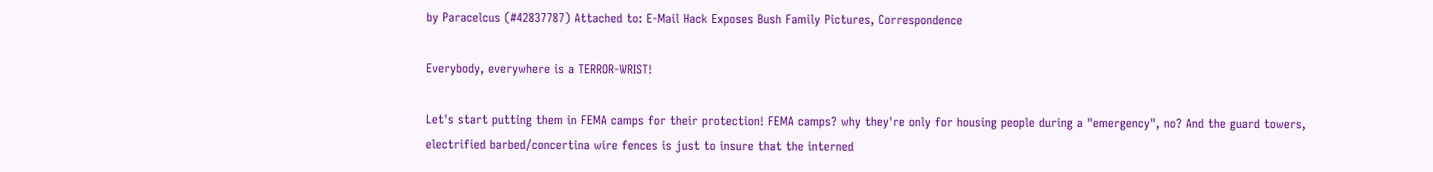by Paracelcus (#42837787) Attached to: E-Mail Hack Exposes Bush Family Pictures, Correspondence

Everybody, everywhere is a TERROR-WRIST!

Let's start putting them in FEMA camps for their protection! FEMA camps? why they're only for housing people during a "emergency", no? And the guard towers, electrified barbed/concertina wire fences is just to insure that the interned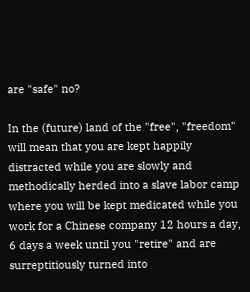are "safe" no?

In the (future) land of the "free", "freedom" will mean that you are kept happily distracted while you are slowly and methodically herded into a slave labor camp where you will be kept medicated while you work for a Chinese company 12 hours a day, 6 days a week until you "retire" and are surreptitiously turned into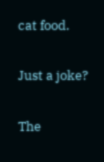cat food.

Just a joke?

The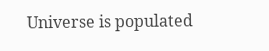Universe is populated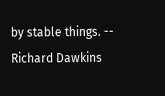by stable things. -- Richard Dawkins